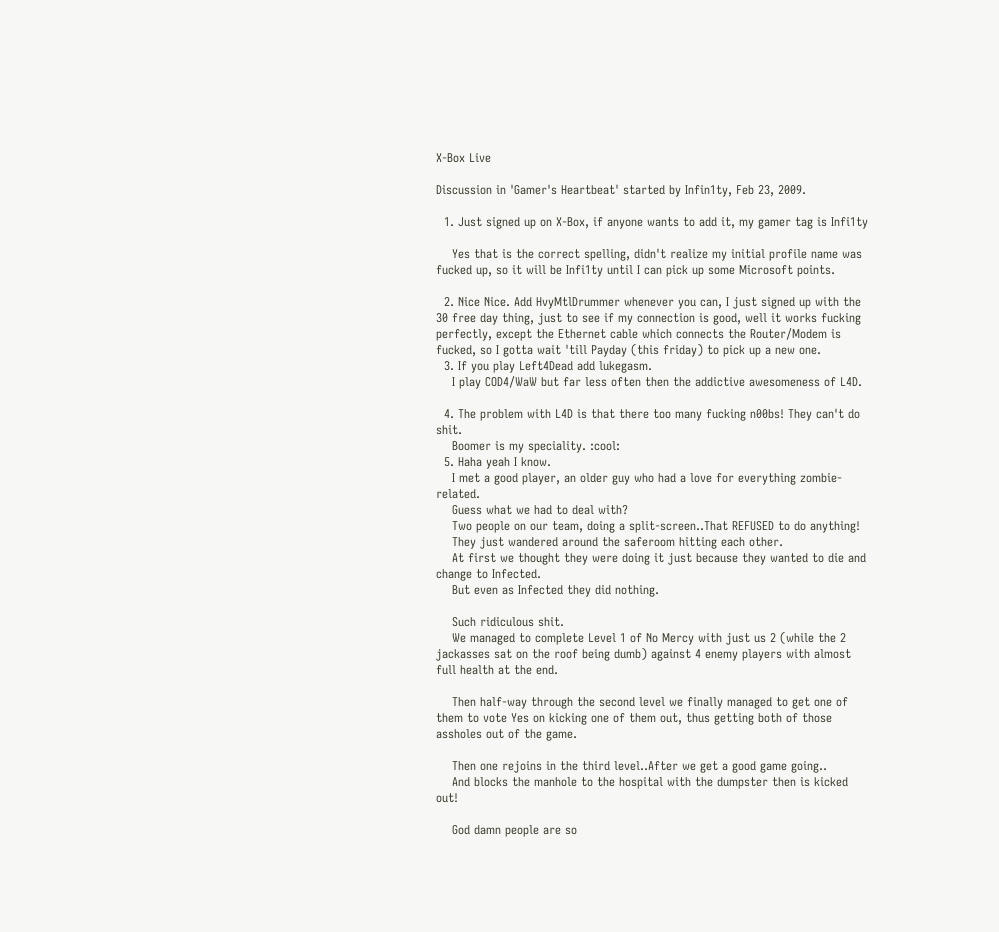X-Box Live

Discussion in 'Gamer's Heartbeat' started by Infin1ty, Feb 23, 2009.

  1. Just signed up on X-Box, if anyone wants to add it, my gamer tag is Infi1ty

    Yes that is the correct spelling, didn't realize my initial profile name was fucked up, so it will be Infi1ty until I can pick up some Microsoft points.

  2. Nice Nice. Add HvyMtlDrummer whenever you can, I just signed up with the 30 free day thing, just to see if my connection is good, well it works fucking perfectly, except the Ethernet cable which connects the Router/Modem is fucked, so I gotta wait 'till Payday (this friday) to pick up a new one.
  3. If you play Left4Dead add lukegasm.
    I play COD4/WaW but far less often then the addictive awesomeness of L4D.

  4. The problem with L4D is that there too many fucking n00bs! They can't do shit.
    Boomer is my speciality. :cool:
  5. Haha yeah I know.
    I met a good player, an older guy who had a love for everything zombie-related.
    Guess what we had to deal with?
    Two people on our team, doing a split-screen..That REFUSED to do anything!
    They just wandered around the saferoom hitting each other.
    At first we thought they were doing it just because they wanted to die and change to Infected.
    But even as Infected they did nothing.

    Such ridiculous shit.
    We managed to complete Level 1 of No Mercy with just us 2 (while the 2 jackasses sat on the roof being dumb) against 4 enemy players with almost full health at the end.

    Then half-way through the second level we finally managed to get one of them to vote Yes on kicking one of them out, thus getting both of those assholes out of the game.

    Then one rejoins in the third level..After we get a good game going..
    And blocks the manhole to the hospital with the dumpster then is kicked out!

    God damn people are so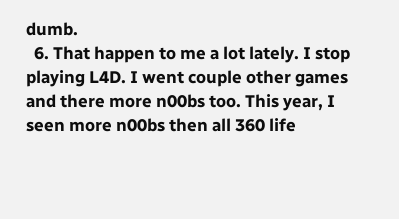dumb.
  6. That happen to me a lot lately. I stop playing L4D. I went couple other games and there more n00bs too. This year, I seen more n00bs then all 360 life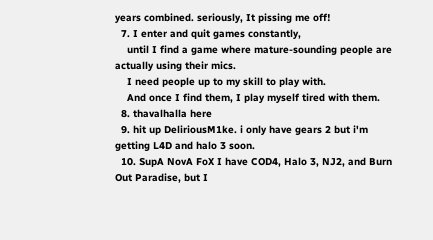years combined. seriously, It pissing me off!
  7. I enter and quit games constantly,
    until I find a game where mature-sounding people are actually using their mics.
    I need people up to my skill to play with.
    And once I find them, I play myself tired with them.
  8. thavalhalla here
  9. hit up DeliriousM1ke. i only have gears 2 but i'm getting L4D and halo 3 soon.
  10. SupA NovA FoX I have COD4, Halo 3, NJ2, and Burn Out Paradise, but I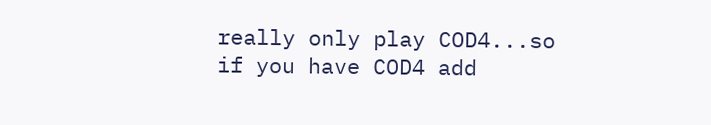really only play COD4...so if you have COD4 add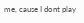me, cause I dont play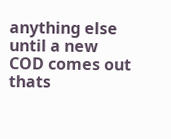anything else until a new COD comes out thats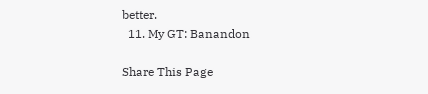better.
  11. My GT: Banandon

Share This Page